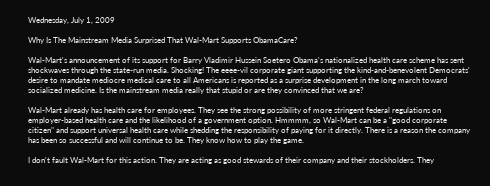Wednesday, July 1, 2009

Why Is The Mainstream Media Surprised That Wal-Mart Supports ObamaCare?

Wal-Mart's announcement of its support for Barry Vladimir Hussein Soetero Obama's nationalized health care scheme has sent shockwaves through the state-run media. Shocking! The eeee-vil corporate giant supporting the kind-and-benevolent Democrats' desire to mandate mediocre medical care to all Americans is reported as a surprise development in the long march toward socialized medicine. Is the mainstream media really that stupid or are they convinced that we are?

Wal-Mart already has health care for employees. They see the strong possibility of more stringent federal regulations on employer-based health care and the likelihood of a government option. Hmmmm, so Wal-Mart can be a "good corporate citizen" and support universal health care while shedding the responsibility of paying for it directly. There is a reason the company has been so successful and will continue to be. They know how to play the game.

I don't fault Wal-Mart for this action. They are acting as good stewards of their company and their stockholders. They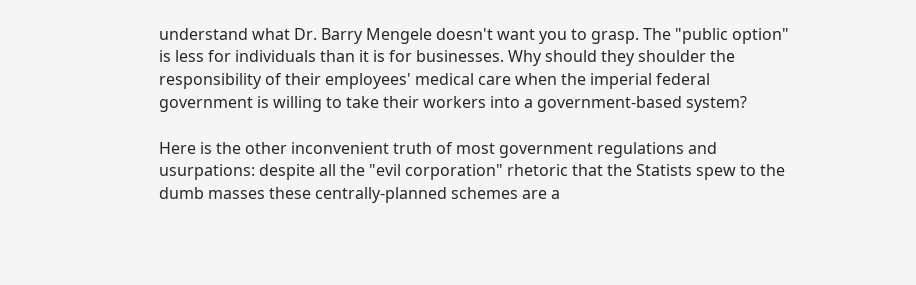understand what Dr. Barry Mengele doesn't want you to grasp. The "public option" is less for individuals than it is for businesses. Why should they shoulder the responsibility of their employees' medical care when the imperial federal government is willing to take their workers into a government-based system?

Here is the other inconvenient truth of most government regulations and usurpations: despite all the "evil corporation" rhetoric that the Statists spew to the dumb masses these centrally-planned schemes are a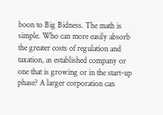boon to Big Bidness. The math is simple. Who can more easily absorb the greater costs of regulation and taxation, as established company or one that is growing or in the start-up phase? A larger corporation can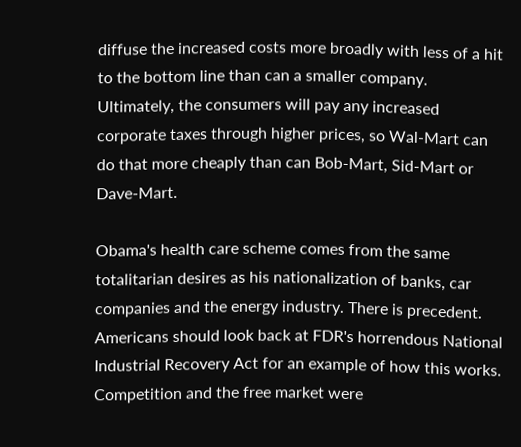diffuse the increased costs more broadly with less of a hit to the bottom line than can a smaller company. Ultimately, the consumers will pay any increased corporate taxes through higher prices, so Wal-Mart can do that more cheaply than can Bob-Mart, Sid-Mart or Dave-Mart.

Obama's health care scheme comes from the same totalitarian desires as his nationalization of banks, car companies and the energy industry. There is precedent. Americans should look back at FDR's horrendous National Industrial Recovery Act for an example of how this works. Competition and the free market were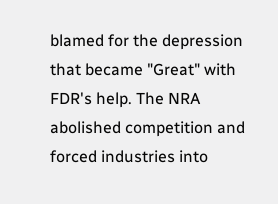blamed for the depression that became "Great" with FDR's help. The NRA abolished competition and forced industries into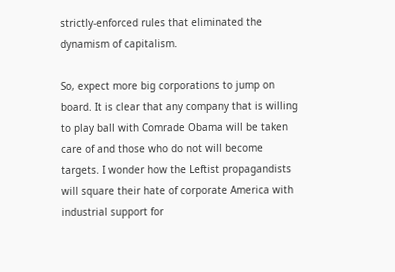strictly-enforced rules that eliminated the dynamism of capitalism.

So, expect more big corporations to jump on board. It is clear that any company that is willing to play ball with Comrade Obama will be taken care of and those who do not will become targets. I wonder how the Leftist propagandists will square their hate of corporate America with industrial support for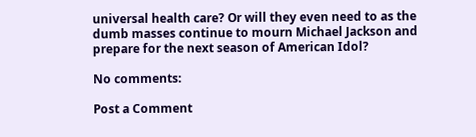universal health care? Or will they even need to as the dumb masses continue to mourn Michael Jackson and prepare for the next season of American Idol?

No comments:

Post a Comment